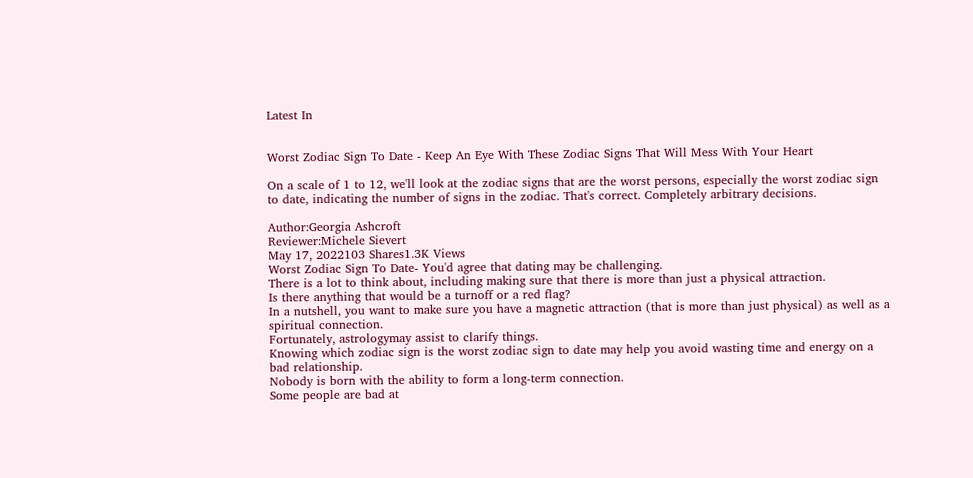Latest In


Worst Zodiac Sign To Date - Keep An Eye With These Zodiac Signs That Will Mess With Your Heart

On a scale of 1 to 12, we'll look at the zodiac signs that are the worst persons, especially the worst zodiac sign to date, indicating the number of signs in the zodiac. That's correct. Completely arbitrary decisions.

Author:Georgia Ashcroft
Reviewer:Michele Sievert
May 17, 2022103 Shares1.3K Views
Worst Zodiac Sign To Date- You'd agree that dating may be challenging.
There is a lot to think about, including making sure that there is more than just a physical attraction.
Is there anything that would be a turnoff or a red flag?
In a nutshell, you want to make sure you have a magnetic attraction (that is more than just physical) as well as a spiritual connection.
Fortunately, astrologymay assist to clarify things.
Knowing which zodiac sign is the worst zodiac sign to date may help you avoid wasting time and energy on a bad relationship.
Nobody is born with the ability to form a long-term connection.
Some people are bad at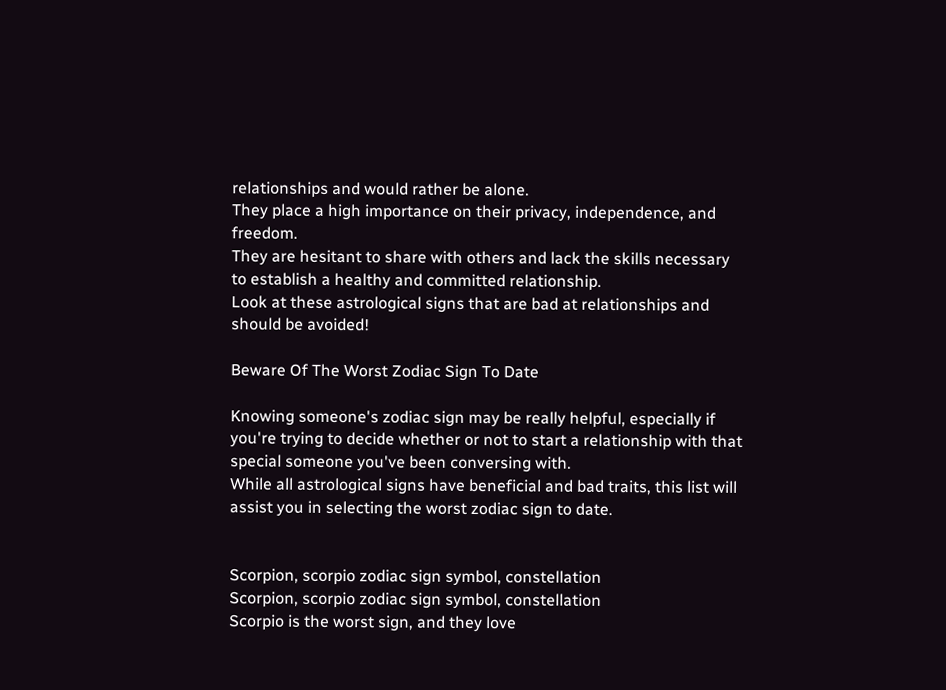relationships and would rather be alone.
They place a high importance on their privacy, independence, and freedom.
They are hesitant to share with others and lack the skills necessary to establish a healthy and committed relationship.
Look at these astrological signs that are bad at relationships and should be avoided!

Beware Of The Worst Zodiac Sign To Date

Knowing someone's zodiac sign may be really helpful, especially if you're trying to decide whether or not to start a relationship with that special someone you've been conversing with.
While all astrological signs have beneficial and bad traits, this list will assist you in selecting the worst zodiac sign to date.


Scorpion, scorpio zodiac sign symbol, constellation
Scorpion, scorpio zodiac sign symbol, constellation
Scorpio is the worst sign, and they love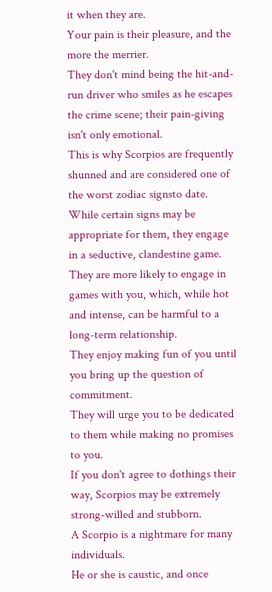it when they are.
Your pain is their pleasure, and the more the merrier.
They don't mind being the hit-and-run driver who smiles as he escapes the crime scene; their pain-giving isn't only emotional.
This is why Scorpios are frequently shunned and are considered one of the worst zodiac signsto date.
While certain signs may be appropriate for them, they engage in a seductive, clandestine game.
They are more likely to engage in games with you, which, while hot and intense, can be harmful to a long-term relationship.
They enjoy making fun of you until you bring up the question of commitment.
They will urge you to be dedicated to them while making no promises to you.
If you don't agree to dothings their way, Scorpios may be extremely strong-willed and stubborn.
A Scorpio is a nightmare for many individuals.
He or she is caustic, and once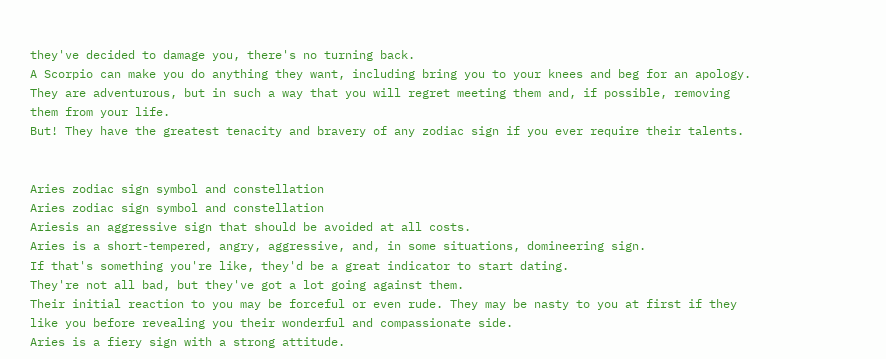they've decided to damage you, there's no turning back.
A Scorpio can make you do anything they want, including bring you to your knees and beg for an apology.
They are adventurous, but in such a way that you will regret meeting them and, if possible, removing them from your life.
But! They have the greatest tenacity and bravery of any zodiac sign if you ever require their talents.


Aries zodiac sign symbol and constellation
Aries zodiac sign symbol and constellation
Ariesis an aggressive sign that should be avoided at all costs.
Aries is a short-tempered, angry, aggressive, and, in some situations, domineering sign.
If that's something you're like, they'd be a great indicator to start dating.
They're not all bad, but they've got a lot going against them.
Their initial reaction to you may be forceful or even rude. They may be nasty to you at first if they like you before revealing you their wonderful and compassionate side.
Aries is a fiery sign with a strong attitude.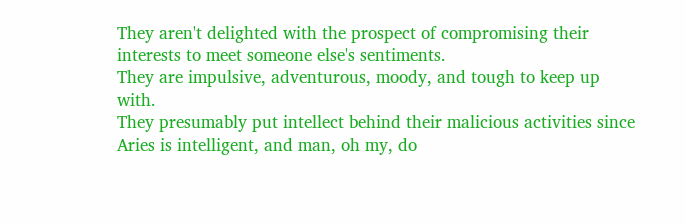They aren't delighted with the prospect of compromising their interests to meet someone else's sentiments.
They are impulsive, adventurous, moody, and tough to keep up with.
They presumably put intellect behind their malicious activities since Aries is intelligent, and man, oh my, do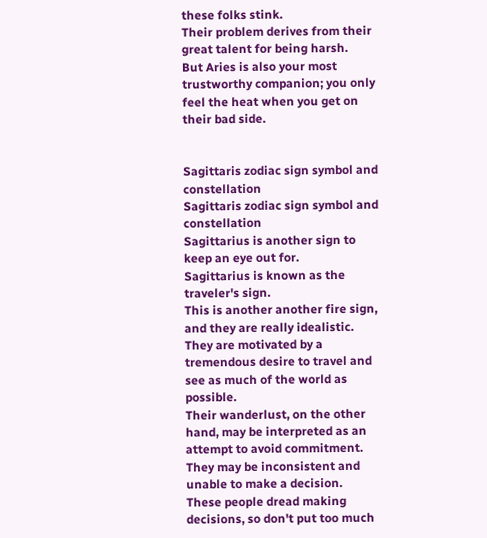these folks stink.
Their problem derives from their great talent for being harsh.
But Aries is also your most trustworthy companion; you only feel the heat when you get on their bad side.


Sagittaris zodiac sign symbol and constellation
Sagittaris zodiac sign symbol and constellation
Sagittarius is another sign to keep an eye out for.
Sagittarius is known as the traveler's sign.
This is another another fire sign, and they are really idealistic.
They are motivated by a tremendous desire to travel and see as much of the world as possible.
Their wanderlust, on the other hand, may be interpreted as an attempt to avoid commitment.
They may be inconsistent and unable to make a decision.
These people dread making decisions, so don't put too much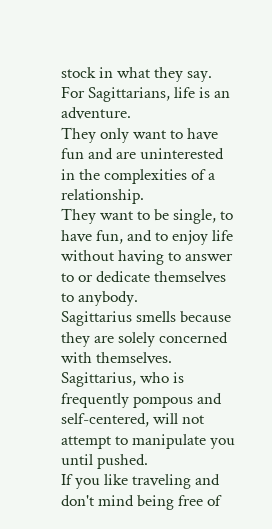stock in what they say.
For Sagittarians, life is an adventure.
They only want to have fun and are uninterested in the complexities of a relationship.
They want to be single, to have fun, and to enjoy life without having to answer to or dedicate themselves to anybody.
Sagittarius smells because they are solely concerned with themselves.
Sagittarius, who is frequently pompous and self-centered, will not attempt to manipulate you until pushed.
If you like traveling and don't mind being free of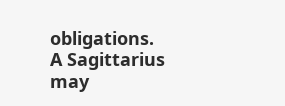obligations.
A Sagittarius may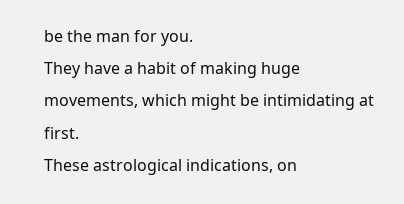be the man for you.
They have a habit of making huge movements, which might be intimidating at first.
These astrological indications, on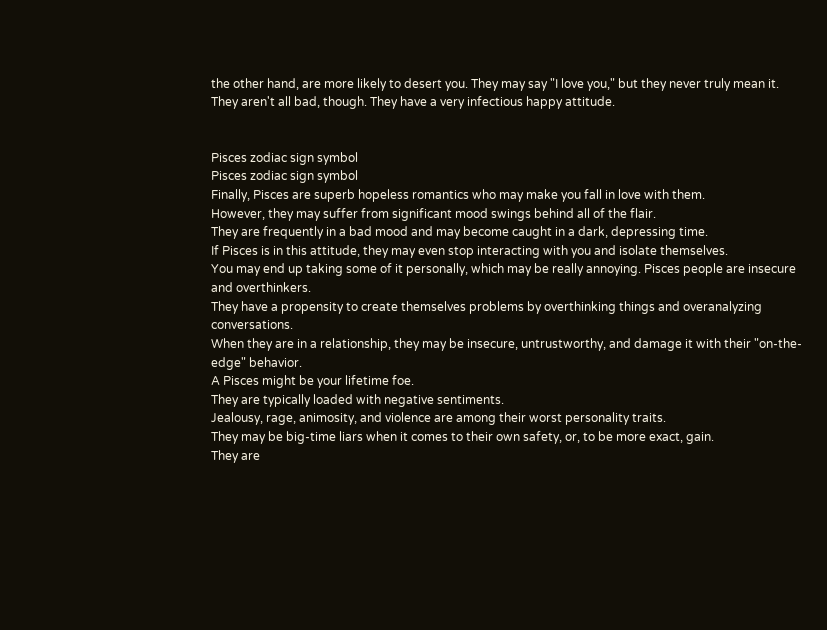the other hand, are more likely to desert you. They may say "I love you," but they never truly mean it.
They aren't all bad, though. They have a very infectious happy attitude.


Pisces zodiac sign symbol
Pisces zodiac sign symbol
Finally, Pisces are superb hopeless romantics who may make you fall in love with them.
However, they may suffer from significant mood swings behind all of the flair.
They are frequently in a bad mood and may become caught in a dark, depressing time.
If Pisces is in this attitude, they may even stop interacting with you and isolate themselves.
You may end up taking some of it personally, which may be really annoying. Pisces people are insecure and overthinkers.
They have a propensity to create themselves problems by overthinking things and overanalyzing conversations.
When they are in a relationship, they may be insecure, untrustworthy, and damage it with their "on-the-edge" behavior.
A Pisces might be your lifetime foe.
They are typically loaded with negative sentiments.
Jealousy, rage, animosity, and violence are among their worst personality traits.
They may be big-time liars when it comes to their own safety, or, to be more exact, gain.
They are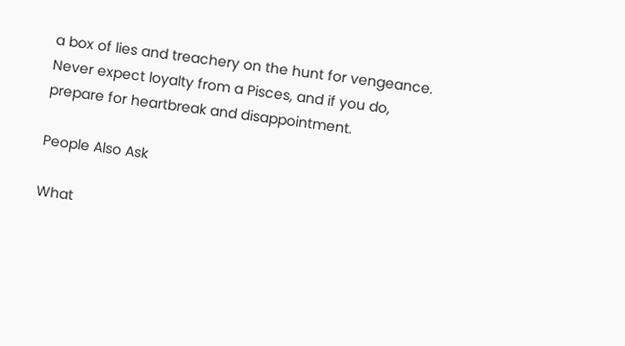a box of lies and treachery on the hunt for vengeance.
Never expect loyalty from a Pisces, and if you do, prepare for heartbreak and disappointment.

People Also Ask

What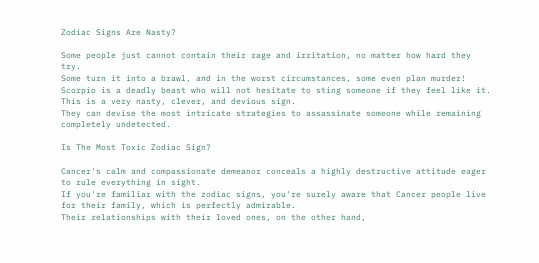Zodiac Signs Are Nasty?

Some people just cannot contain their rage and irritation, no matter how hard they try.
Some turn it into a brawl, and in the worst circumstances, some even plan murder!
Scorpio is a deadly beast who will not hesitate to sting someone if they feel like it.
This is a very nasty, clever, and devious sign.
They can devise the most intricate strategies to assassinate someone while remaining completely undetected.

Is The Most Toxic Zodiac Sign?

Cancer's calm and compassionate demeanor conceals a highly destructive attitude eager to rule everything in sight.
If you're familiar with the zodiac signs, you're surely aware that Cancer people live for their family, which is perfectly admirable.
Their relationships with their loved ones, on the other hand,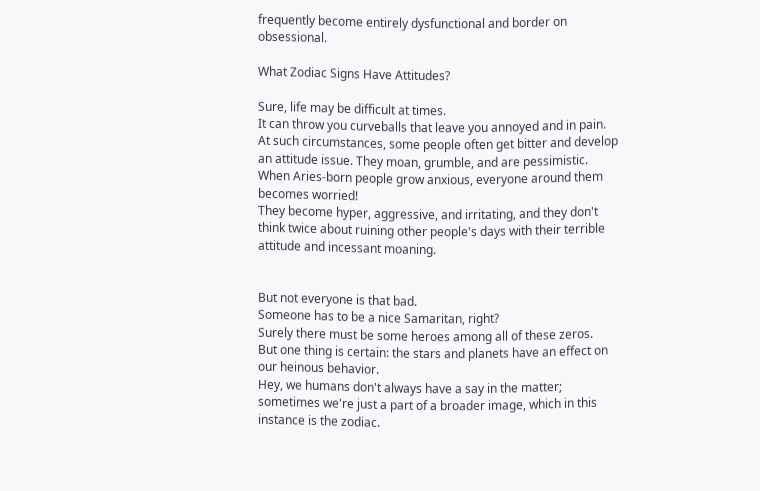frequently become entirely dysfunctional and border on obsessional.

What Zodiac Signs Have Attitudes?

Sure, life may be difficult at times.
It can throw you curveballs that leave you annoyed and in pain.
At such circumstances, some people often get bitter and develop an attitude issue. They moan, grumble, and are pessimistic.
When Aries-born people grow anxious, everyone around them becomes worried!
They become hyper, aggressive, and irritating, and they don't think twice about ruining other people's days with their terrible attitude and incessant moaning.


But not everyone is that bad.
Someone has to be a nice Samaritan, right?
Surely there must be some heroes among all of these zeros.
But one thing is certain: the stars and planets have an effect on our heinous behavior.
Hey, we humans don't always have a say in the matter; sometimes we're just a part of a broader image, which in this instance is the zodiac.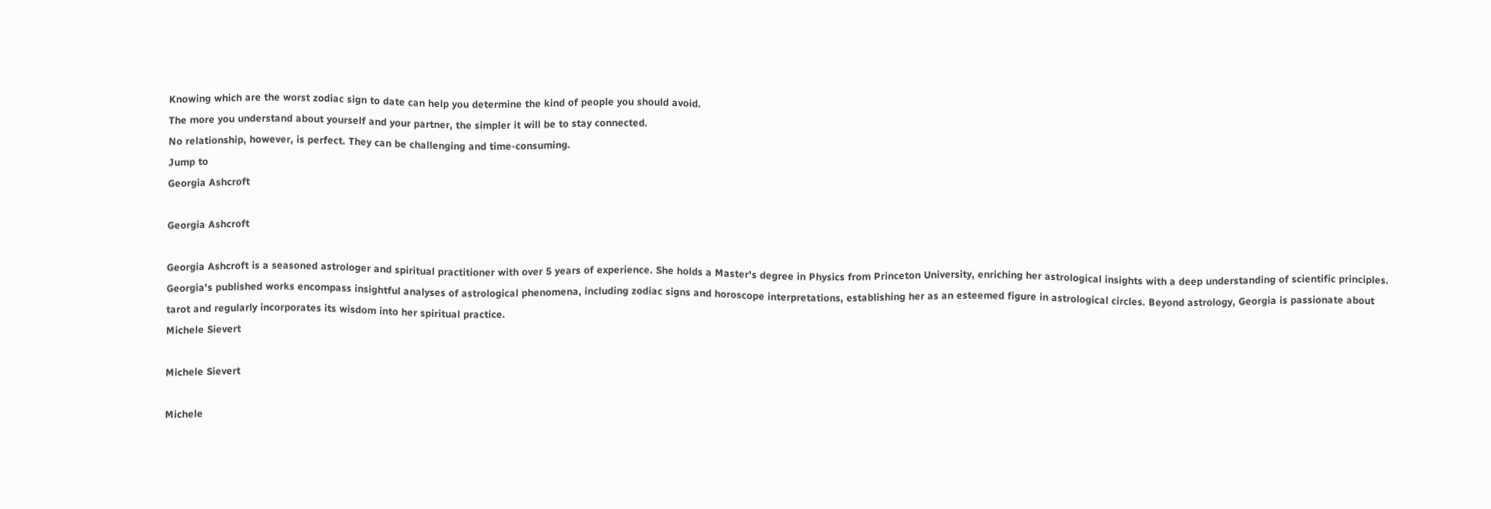Knowing which are the worst zodiac sign to date can help you determine the kind of people you should avoid.
The more you understand about yourself and your partner, the simpler it will be to stay connected.
No relationship, however, is perfect. They can be challenging and time-consuming.
Jump to
Georgia Ashcroft

Georgia Ashcroft

Georgia Ashcroft is a seasoned astrologer and spiritual practitioner with over 5 years of experience. She holds a Master's degree in Physics from Princeton University, enriching her astrological insights with a deep understanding of scientific principles. Georgia's published works encompass insightful analyses of astrological phenomena, including zodiac signs and horoscope interpretations, establishing her as an esteemed figure in astrological circles. Beyond astrology, Georgia is passionate about tarot and regularly incorporates its wisdom into her spiritual practice.
Michele Sievert

Michele Sievert

Michele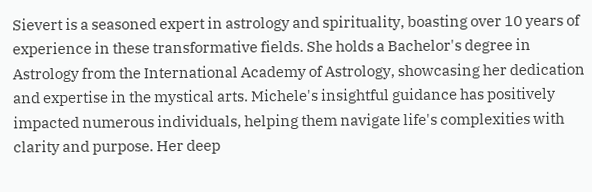Sievert is a seasoned expert in astrology and spirituality, boasting over 10 years of experience in these transformative fields. She holds a Bachelor's degree in Astrology from the International Academy of Astrology, showcasing her dedication and expertise in the mystical arts. Michele's insightful guidance has positively impacted numerous individuals, helping them navigate life's complexities with clarity and purpose. Her deep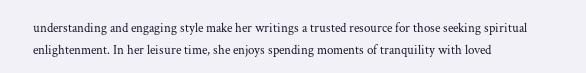understanding and engaging style make her writings a trusted resource for those seeking spiritual enlightenment. In her leisure time, she enjoys spending moments of tranquility with loved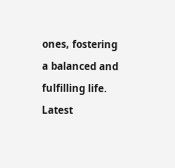ones, fostering a balanced and fulfilling life.
Latest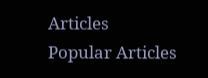Articles
Popular Articles